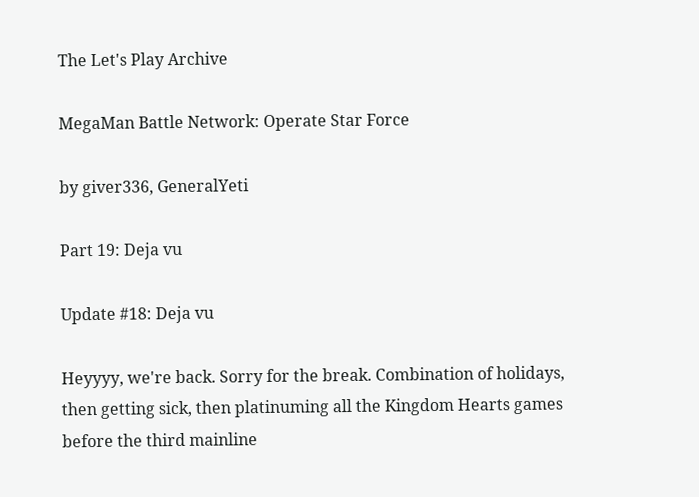The Let's Play Archive

MegaMan Battle Network: Operate Star Force

by giver336, GeneralYeti

Part 19: Deja vu

Update #18: Deja vu

Heyyyy, we're back. Sorry for the break. Combination of holidays, then getting sick, then platinuming all the Kingdom Hearts games before the third mainline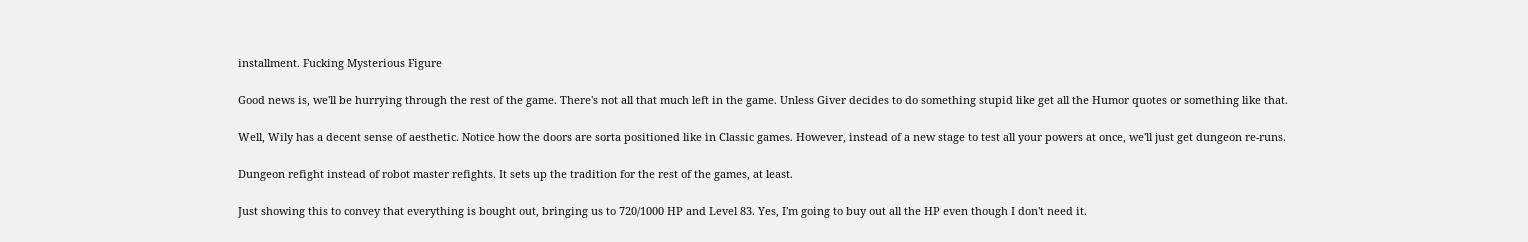installment. Fucking Mysterious Figure

Good news is, we'll be hurrying through the rest of the game. There's not all that much left in the game. Unless Giver decides to do something stupid like get all the Humor quotes or something like that.

Well, Wily has a decent sense of aesthetic. Notice how the doors are sorta positioned like in Classic games. However, instead of a new stage to test all your powers at once, we'll just get dungeon re-runs.

Dungeon refight instead of robot master refights. It sets up the tradition for the rest of the games, at least.

Just showing this to convey that everything is bought out, bringing us to 720/1000 HP and Level 83. Yes, I'm going to buy out all the HP even though I don't need it.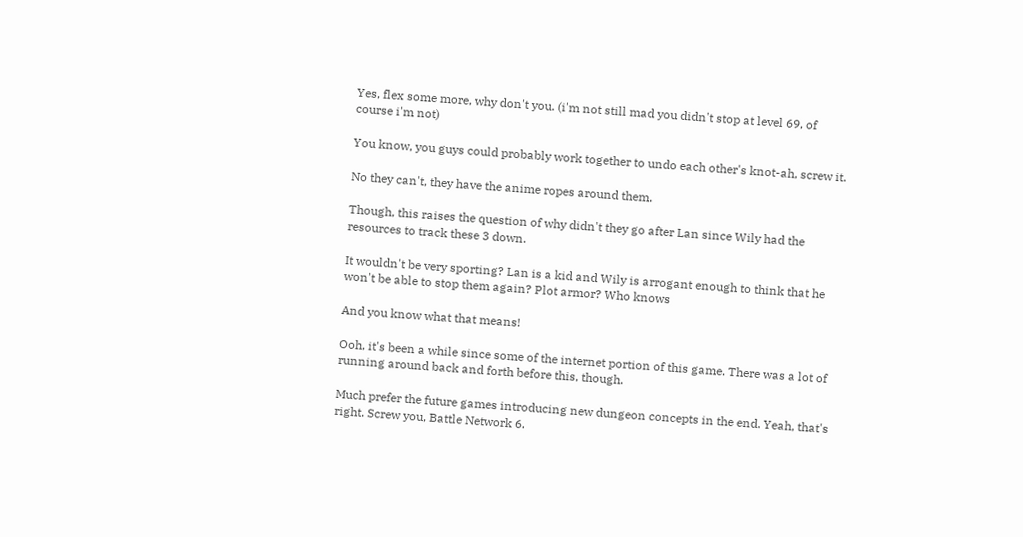Yes, flex some more, why don't you. (i'm not still mad you didn't stop at level 69, of course i'm not)

You know, you guys could probably work together to undo each other's knot-ah, screw it.

No they can't, they have the anime ropes around them.

Though, this raises the question of why didn't they go after Lan since Wily had the resources to track these 3 down.

It wouldn't be very sporting? Lan is a kid and Wily is arrogant enough to think that he won't be able to stop them again? Plot armor? Who knows

And you know what that means!

Ooh, it's been a while since some of the internet portion of this game. There was a lot of running around back and forth before this, though.

Much prefer the future games introducing new dungeon concepts in the end. Yeah, that's right. Screw you, Battle Network 6.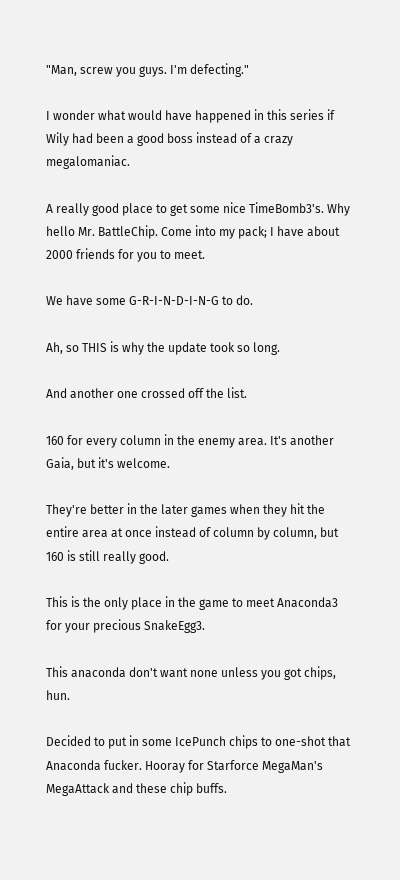"Man, screw you guys. I'm defecting."

I wonder what would have happened in this series if Wily had been a good boss instead of a crazy megalomaniac.

A really good place to get some nice TimeBomb3's. Why hello Mr. BattleChip. Come into my pack; I have about 2000 friends for you to meet.

We have some G-R-I-N-D-I-N-G to do.

Ah, so THIS is why the update took so long.

And another one crossed off the list.

160 for every column in the enemy area. It's another Gaia, but it's welcome.

They're better in the later games when they hit the entire area at once instead of column by column, but 160 is still really good.

This is the only place in the game to meet Anaconda3 for your precious SnakeEgg3.

This anaconda don't want none unless you got chips, hun.

Decided to put in some IcePunch chips to one-shot that Anaconda fucker. Hooray for Starforce MegaMan's MegaAttack and these chip buffs.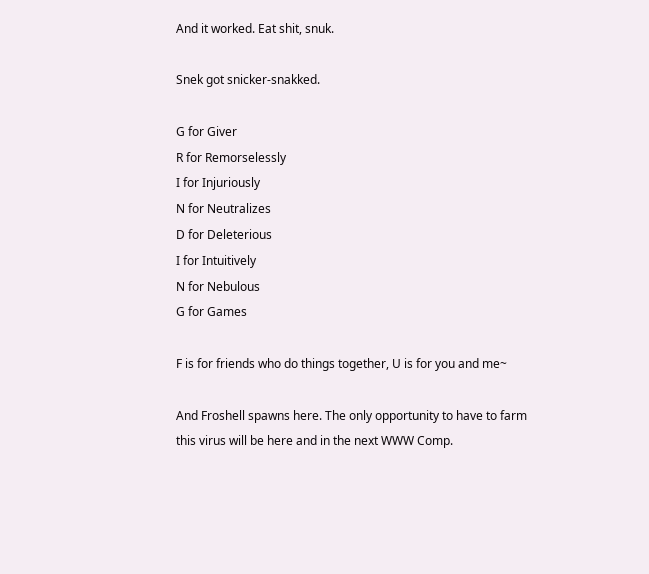And it worked. Eat shit, snuk.

Snek got snicker-snakked.

G for Giver
R for Remorselessly
I for Injuriously
N for Neutralizes
D for Deleterious
I for Intuitively
N for Nebulous
G for Games

F is for friends who do things together, U is for you and me~

And Froshell spawns here. The only opportunity to have to farm this virus will be here and in the next WWW Comp.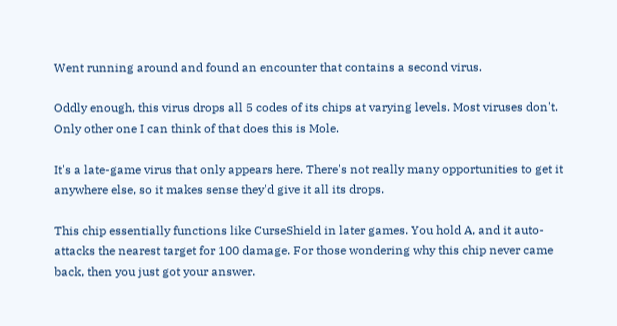Went running around and found an encounter that contains a second virus.

Oddly enough, this virus drops all 5 codes of its chips at varying levels. Most viruses don't. Only other one I can think of that does this is Mole.

It's a late-game virus that only appears here. There's not really many opportunities to get it anywhere else, so it makes sense they'd give it all its drops.

This chip essentially functions like CurseShield in later games. You hold A, and it auto-attacks the nearest target for 100 damage. For those wondering why this chip never came back, then you just got your answer.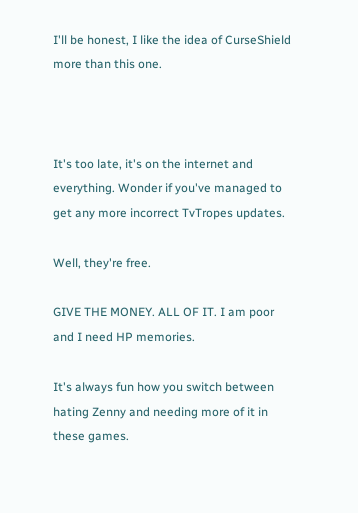I'll be honest, I like the idea of CurseShield more than this one.



It's too late, it's on the internet and everything. Wonder if you've managed to get any more incorrect TvTropes updates.

Well, they're free.

GIVE THE MONEY. ALL OF IT. I am poor and I need HP memories.

It's always fun how you switch between hating Zenny and needing more of it in these games.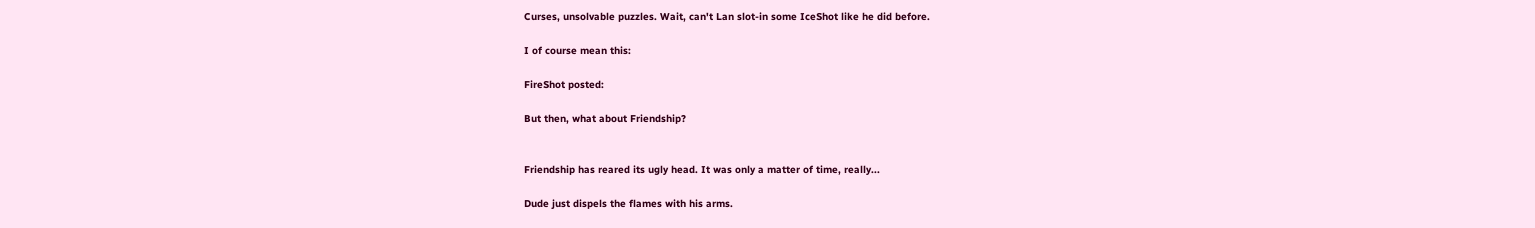Curses, unsolvable puzzles. Wait, can't Lan slot-in some IceShot like he did before.

I of course mean this:

FireShot posted:

But then, what about Friendship?


Friendship has reared its ugly head. It was only a matter of time, really...

Dude just dispels the flames with his arms.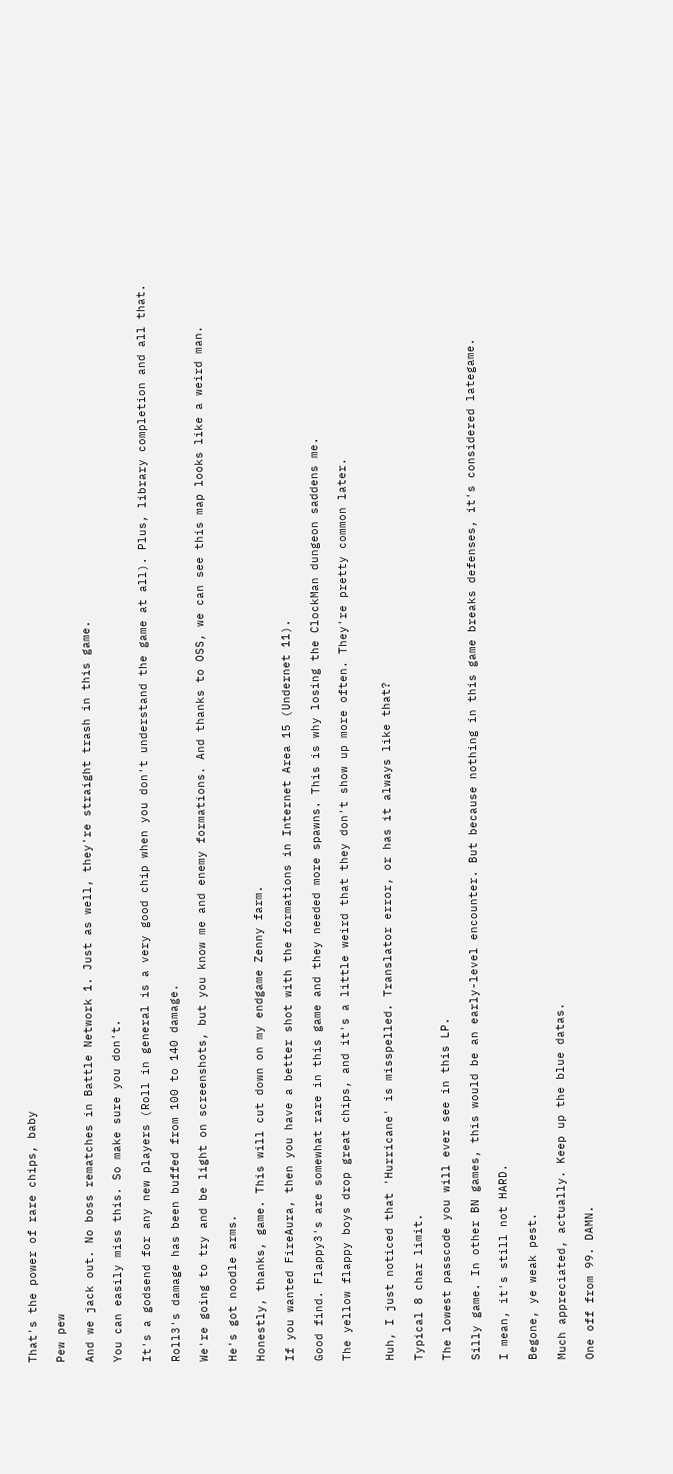That's the power of rare chips, baby

Pew pew

And we jack out. No boss rematches in Battle Network 1. Just as well, they're straight trash in this game.

You can easily miss this. So make sure you don't.

It's a godsend for any new players (Roll in general is a very good chip when you don't understand the game at all). Plus, library completion and all that.

Roll3's damage has been buffed from 100 to 140 damage.

We're going to try and be light on screenshots, but you know me and enemy formations. And thanks to OSS, we can see this map looks like a weird man.

He's got noodle arms.

Honestly, thanks, game. This will cut down on my endgame Zenny farm.

If you wanted FireAura, then you have a better shot with the formations in Internet Area 15 (Undernet 11).

Good find. Flappy3's are somewhat rare in this game and they needed more spawns. This is why losing the ClockMan dungeon saddens me.

The yellow flappy boys drop great chips, and it's a little weird that they don't show up more often. They're pretty common later.


Huh, I just noticed that 'Hurricane' is misspelled. Translator error, or has it always like that?

Typical 8 char limit.

The lowest passcode you will ever see in this LP.

Silly game. In other BN games, this would be an early-level encounter. But because nothing in this game breaks defenses, it's considered lategame.

I mean, it's still not HARD.

Begone, ye weak pest.

Much appreciated, actually. Keep up the blue datas.

One off from 99. DAMN.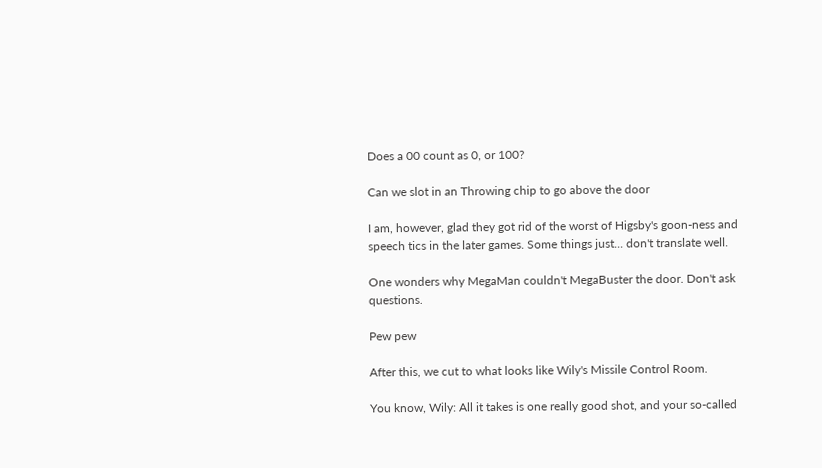Does a 00 count as 0, or 100?

Can we slot in an Throwing chip to go above the door

I am, however, glad they got rid of the worst of Higsby's goon-ness and speech tics in the later games. Some things just... don't translate well.

One wonders why MegaMan couldn't MegaBuster the door. Don't ask questions.

Pew pew

After this, we cut to what looks like Wily's Missile Control Room.

You know, Wily: All it takes is one really good shot, and your so-called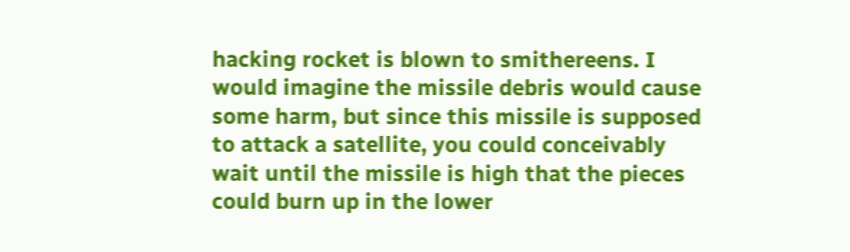hacking rocket is blown to smithereens. I would imagine the missile debris would cause some harm, but since this missile is supposed to attack a satellite, you could conceivably wait until the missile is high that the pieces could burn up in the lower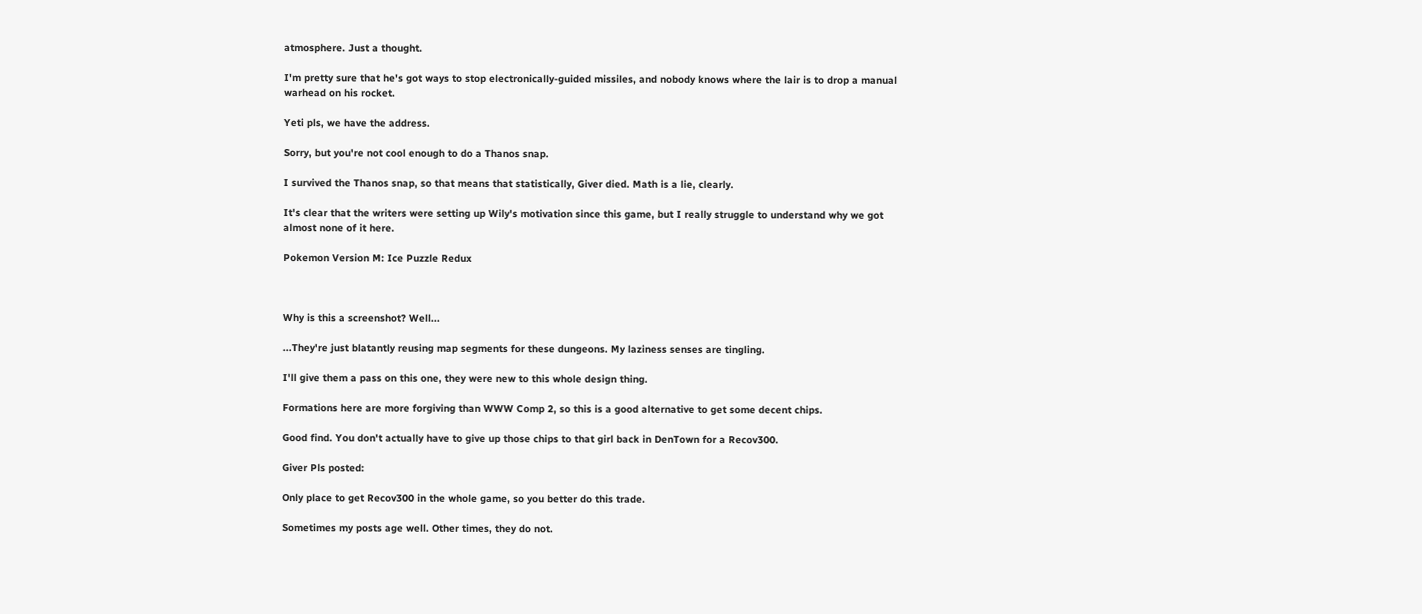atmosphere. Just a thought.

I'm pretty sure that he's got ways to stop electronically-guided missiles, and nobody knows where the lair is to drop a manual warhead on his rocket.

Yeti pls, we have the address.

Sorry, but you're not cool enough to do a Thanos snap.

I survived the Thanos snap, so that means that statistically, Giver died. Math is a lie, clearly.

It's clear that the writers were setting up Wily's motivation since this game, but I really struggle to understand why we got almost none of it here.

Pokemon Version M: Ice Puzzle Redux



Why is this a screenshot? Well...

...They're just blatantly reusing map segments for these dungeons. My laziness senses are tingling.

I'll give them a pass on this one, they were new to this whole design thing.

Formations here are more forgiving than WWW Comp 2, so this is a good alternative to get some decent chips.

Good find. You don't actually have to give up those chips to that girl back in DenTown for a Recov300.

Giver Pls posted:

Only place to get Recov300 in the whole game, so you better do this trade.

Sometimes my posts age well. Other times, they do not.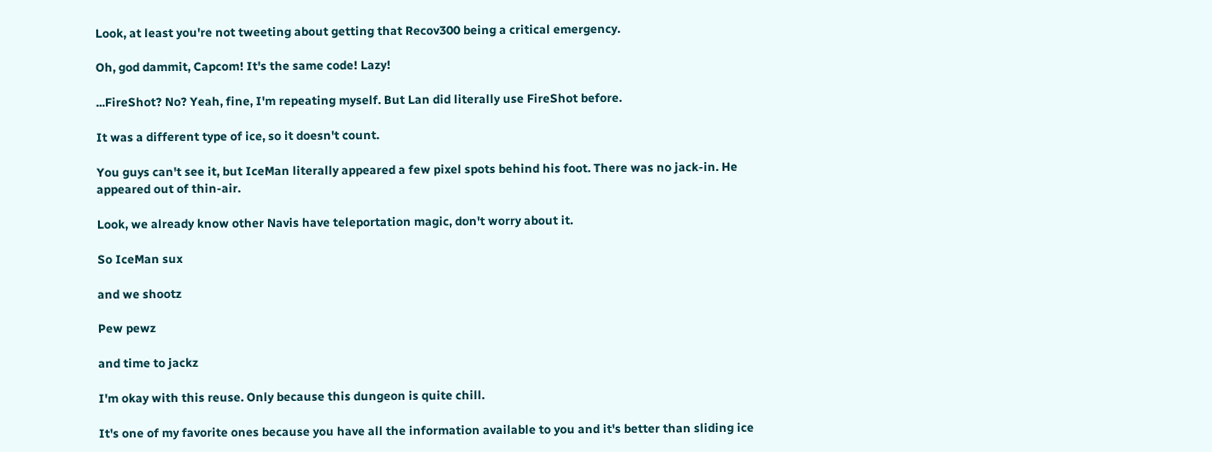Look, at least you're not tweeting about getting that Recov300 being a critical emergency.

Oh, god dammit, Capcom! It's the same code! Lazy!

...FireShot? No? Yeah, fine, I'm repeating myself. But Lan did literally use FireShot before.

It was a different type of ice, so it doesn't count.

You guys can't see it, but IceMan literally appeared a few pixel spots behind his foot. There was no jack-in. He appeared out of thin-air.

Look, we already know other Navis have teleportation magic, don't worry about it.

So IceMan sux

and we shootz

Pew pewz

and time to jackz

I'm okay with this reuse. Only because this dungeon is quite chill.

It's one of my favorite ones because you have all the information available to you and it's better than sliding ice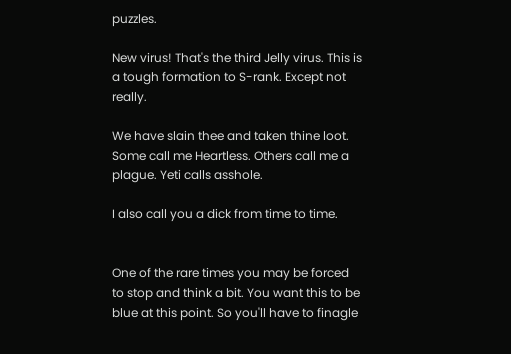puzzles.

New virus! That's the third Jelly virus. This is a tough formation to S-rank. Except not really.

We have slain thee and taken thine loot. Some call me Heartless. Others call me a plague. Yeti calls asshole.

I also call you a dick from time to time.


One of the rare times you may be forced to stop and think a bit. You want this to be blue at this point. So you'll have to finagle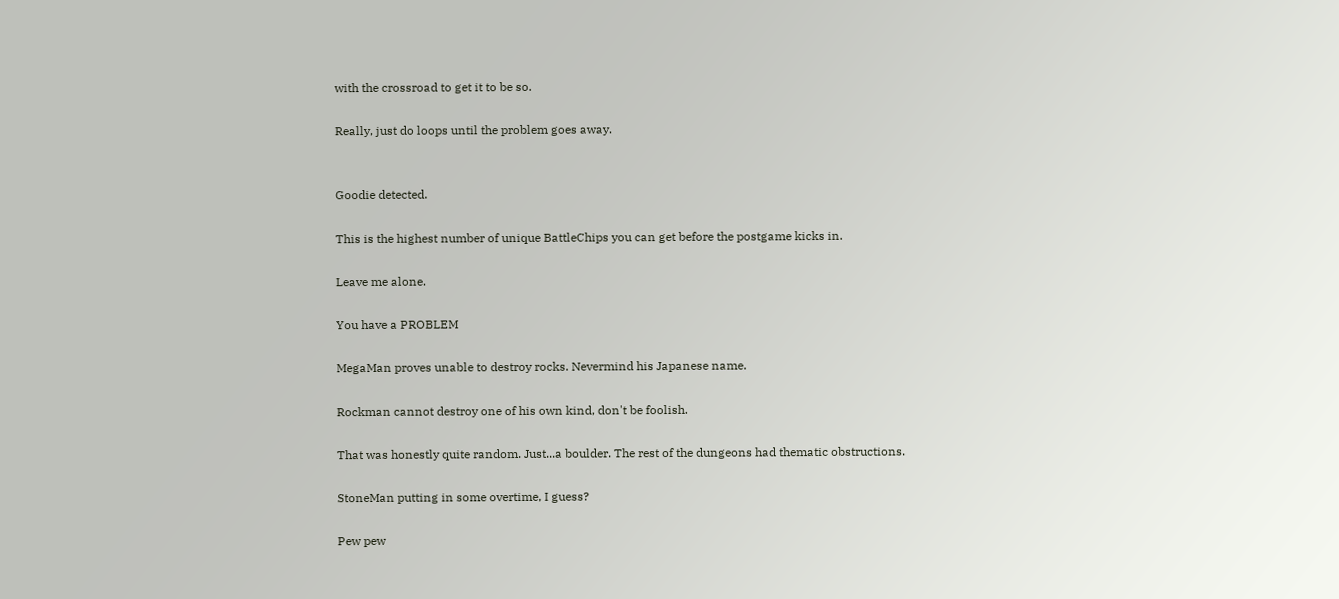with the crossroad to get it to be so.

Really, just do loops until the problem goes away.


Goodie detected.

This is the highest number of unique BattleChips you can get before the postgame kicks in.

Leave me alone.

You have a PROBLEM

MegaMan proves unable to destroy rocks. Nevermind his Japanese name.

Rockman cannot destroy one of his own kind, don't be foolish.

That was honestly quite random. Just...a boulder. The rest of the dungeons had thematic obstructions.

StoneMan putting in some overtime, I guess?

Pew pew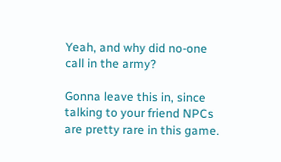Yeah, and why did no-one call in the army?

Gonna leave this in, since talking to your friend NPCs are pretty rare in this game.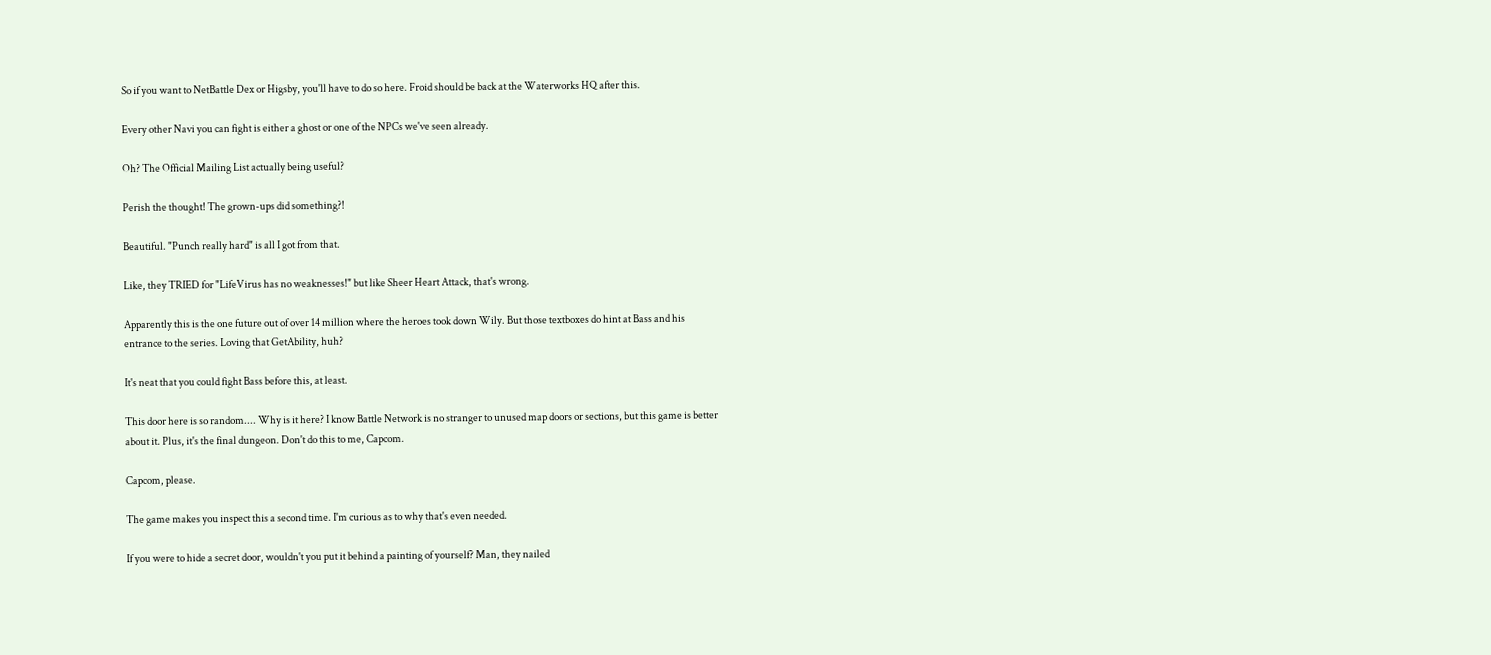So if you want to NetBattle Dex or Higsby, you'll have to do so here. Froid should be back at the Waterworks HQ after this.

Every other Navi you can fight is either a ghost or one of the NPCs we've seen already.

Oh? The Official Mailing List actually being useful?

Perish the thought! The grown-ups did something?!

Beautiful. "Punch really hard" is all I got from that.

Like, they TRIED for "LifeVirus has no weaknesses!" but like Sheer Heart Attack, that's wrong.

Apparently this is the one future out of over 14 million where the heroes took down Wily. But those textboxes do hint at Bass and his entrance to the series. Loving that GetAbility, huh?

It's neat that you could fight Bass before this, at least.

This door here is so random.... Why is it here? I know Battle Network is no stranger to unused map doors or sections, but this game is better about it. Plus, it's the final dungeon. Don't do this to me, Capcom.

Capcom, please.

The game makes you inspect this a second time. I'm curious as to why that's even needed.

If you were to hide a secret door, wouldn't you put it behind a painting of yourself? Man, they nailed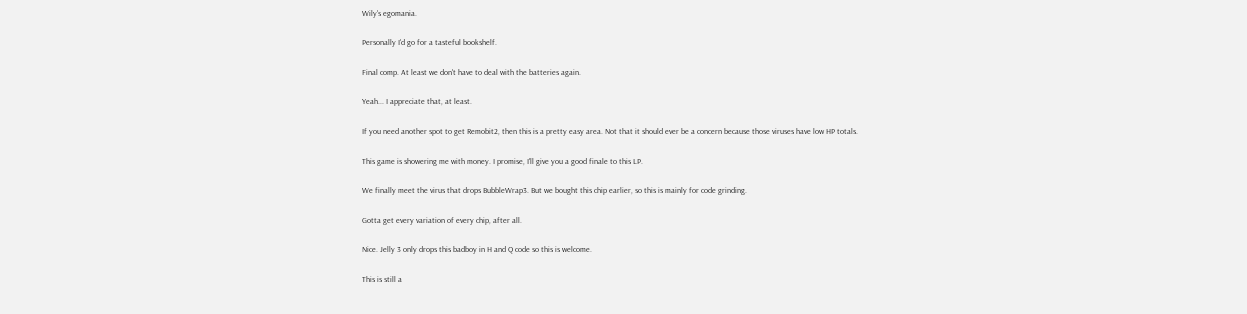Wily's egomania.

Personally I'd go for a tasteful bookshelf.

Final comp. At least we don't have to deal with the batteries again.

Yeah... I appreciate that, at least.

If you need another spot to get Remobit2, then this is a pretty easy area. Not that it should ever be a concern because those viruses have low HP totals.

This game is showering me with money. I promise, I'll give you a good finale to this LP.

We finally meet the virus that drops BubbleWrap3. But we bought this chip earlier, so this is mainly for code grinding.

Gotta get every variation of every chip, after all.

Nice. Jelly 3 only drops this badboy in H and Q code so this is welcome.

This is still a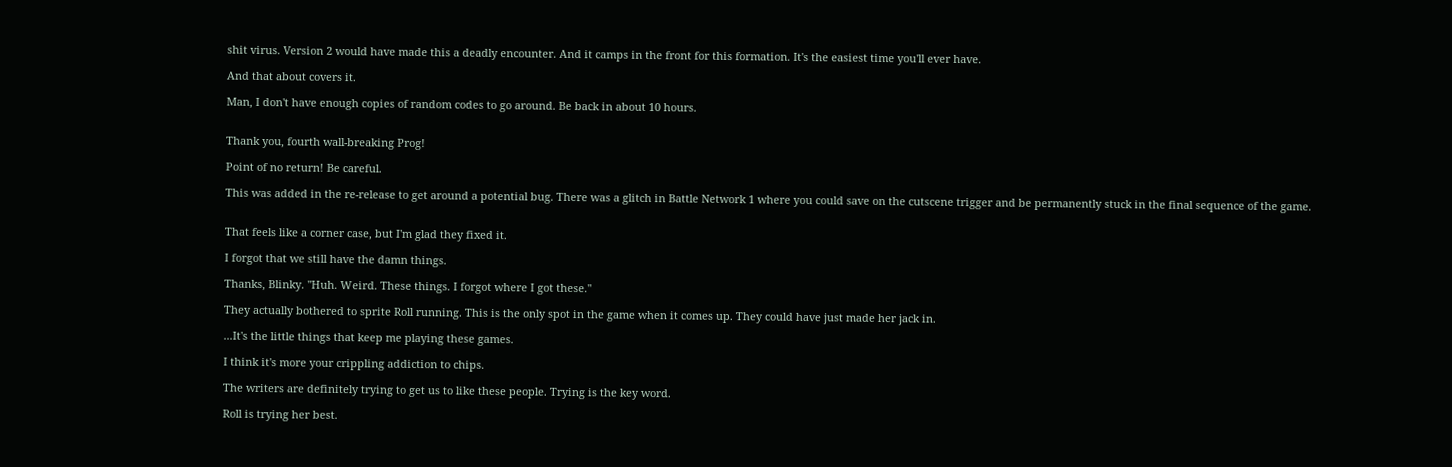shit virus. Version 2 would have made this a deadly encounter. And it camps in the front for this formation. It's the easiest time you'll ever have.

And that about covers it.

Man, I don't have enough copies of random codes to go around. Be back in about 10 hours.


Thank you, fourth wall-breaking Prog!

Point of no return! Be careful.

This was added in the re-release to get around a potential bug. There was a glitch in Battle Network 1 where you could save on the cutscene trigger and be permanently stuck in the final sequence of the game.


That feels like a corner case, but I'm glad they fixed it.

I forgot that we still have the damn things.

Thanks, Blinky. "Huh. Weird. These things. I forgot where I got these."

They actually bothered to sprite Roll running. This is the only spot in the game when it comes up. They could have just made her jack in.

...It's the little things that keep me playing these games.

I think it's more your crippling addiction to chips.

The writers are definitely trying to get us to like these people. Trying is the key word.

Roll is trying her best.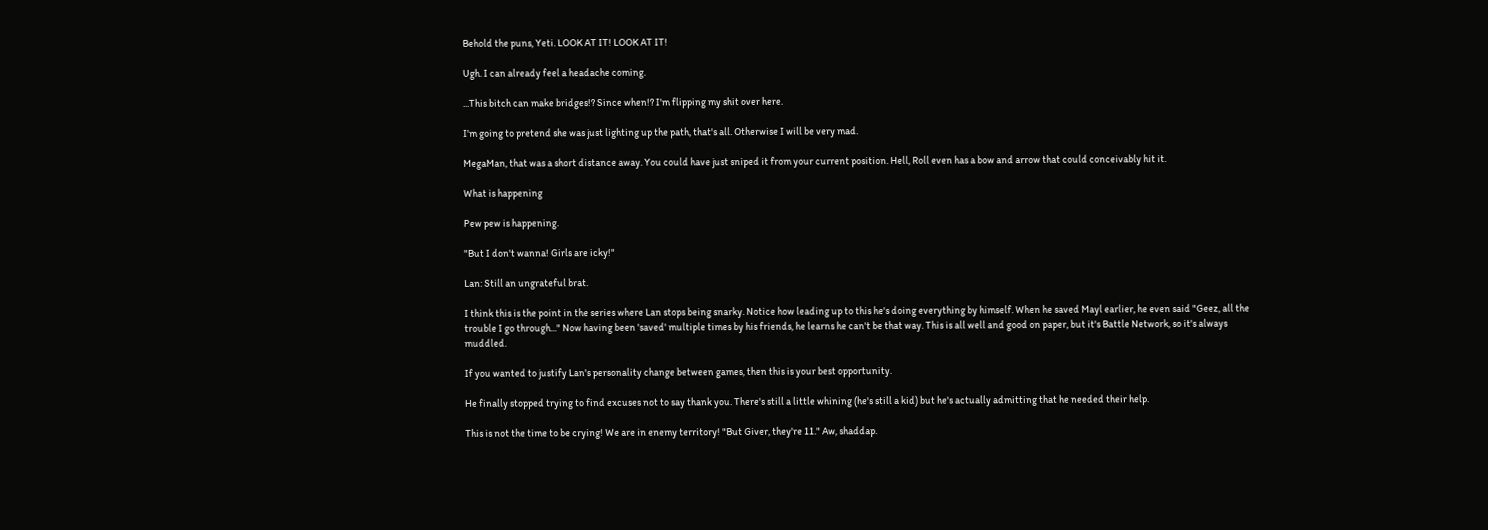Behold the puns, Yeti. LOOK AT IT! LOOK AT IT!

Ugh. I can already feel a headache coming.

...This bitch can make bridges!? Since when!? I'm flipping my shit over here.

I'm going to pretend she was just lighting up the path, that's all. Otherwise I will be very mad.

MegaMan, that was a short distance away. You could have just sniped it from your current position. Hell, Roll even has a bow and arrow that could conceivably hit it.

What is happening

Pew pew is happening.

"But I don't wanna! Girls are icky!"

Lan: Still an ungrateful brat.

I think this is the point in the series where Lan stops being snarky. Notice how leading up to this he's doing everything by himself. When he saved Mayl earlier, he even said "Geez, all the trouble I go through..." Now having been 'saved' multiple times by his friends, he learns he can't be that way. This is all well and good on paper, but it's Battle Network, so it's always muddled.

If you wanted to justify Lan's personality change between games, then this is your best opportunity.

He finally stopped trying to find excuses not to say thank you. There's still a little whining (he's still a kid) but he's actually admitting that he needed their help.

This is not the time to be crying! We are in enemy territory! "But Giver, they're 11." Aw, shaddap.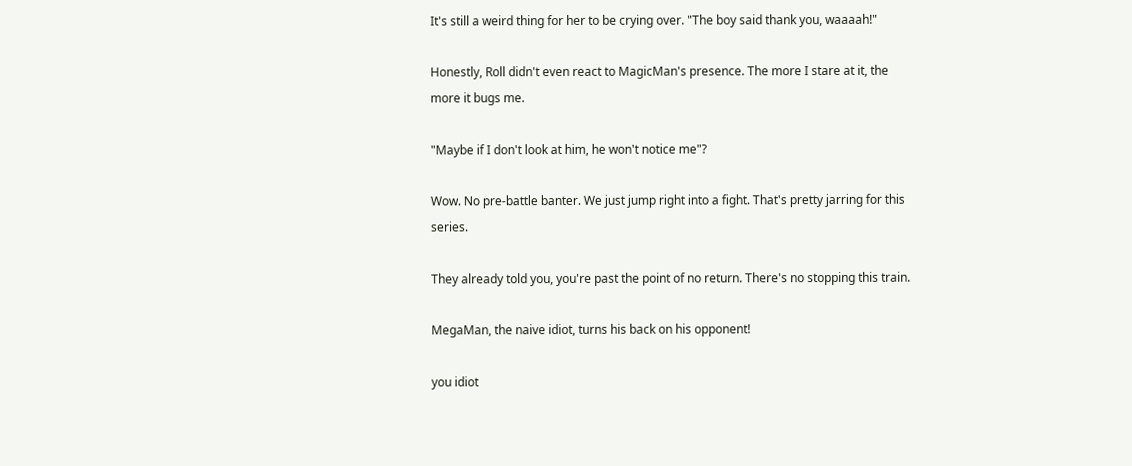It's still a weird thing for her to be crying over. "The boy said thank you, waaaah!"

Honestly, Roll didn't even react to MagicMan's presence. The more I stare at it, the more it bugs me.

"Maybe if I don't look at him, he won't notice me"?

Wow. No pre-battle banter. We just jump right into a fight. That's pretty jarring for this series.

They already told you, you're past the point of no return. There's no stopping this train.

MegaMan, the naive idiot, turns his back on his opponent!

you idiot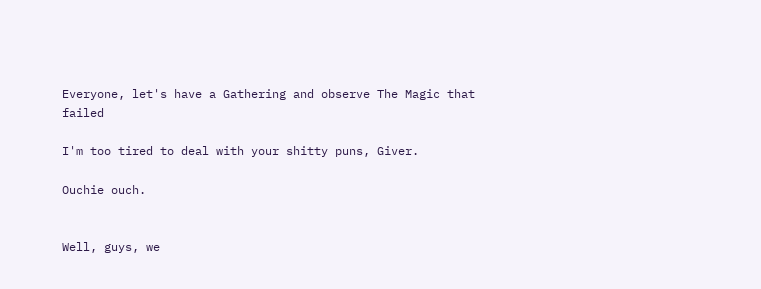Everyone, let's have a Gathering and observe The Magic that failed

I'm too tired to deal with your shitty puns, Giver.

Ouchie ouch.


Well, guys, we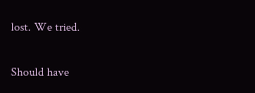lost. We tried.

Should have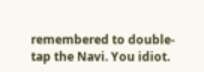remembered to double-tap the Navi. You idiot.